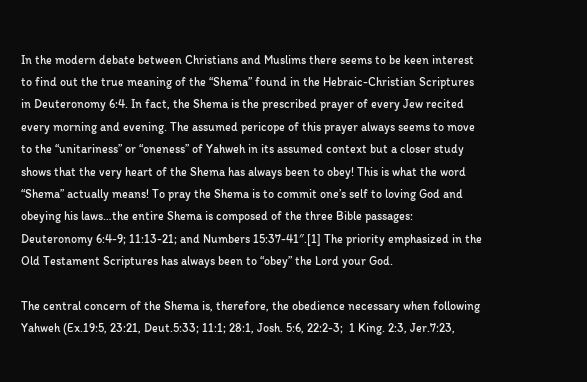In the modern debate between Christians and Muslims there seems to be keen interest to find out the true meaning of the “Shema” found in the Hebraic-Christian Scriptures in Deuteronomy 6:4. In fact, the Shema is the prescribed prayer of every Jew recited every morning and evening. The assumed pericope of this prayer always seems to move to the “unitariness” or “oneness” of Yahweh in its assumed context but a closer study shows that the very heart of the Shema has always been to obey! This is what the word “Shema” actually means! To pray the Shema is to commit one’s self to loving God and obeying his laws…the entire Shema is composed of the three Bible passages: Deuteronomy 6:4-9; 11:13-21; and Numbers 15:37-41″.[1] The priority emphasized in the Old Testament Scriptures has always been to “obey” the Lord your God.

The central concern of the Shema is, therefore, the obedience necessary when following Yahweh (Ex.19:5, 23:21, Deut.5:33; 11:1; 28:1, Josh. 5:6, 22:2-3;  1 King. 2:3, Jer.7:23,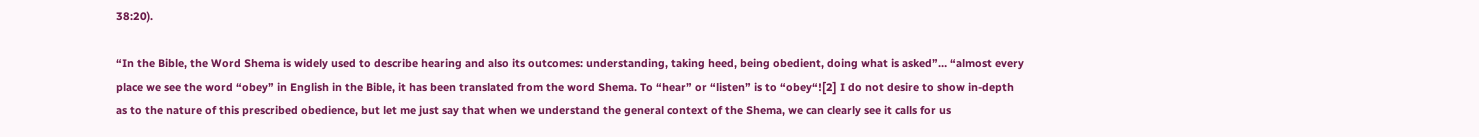38:20).

“In the Bible, the Word Shema is widely used to describe hearing and also its outcomes: understanding, taking heed, being obedient, doing what is asked”… “almost every place we see the word “obey” in English in the Bible, it has been translated from the word Shema. To “hear” or “listen” is to “obey“![2] I do not desire to show in-depth as to the nature of this prescribed obedience, but let me just say that when we understand the general context of the Shema, we can clearly see it calls for us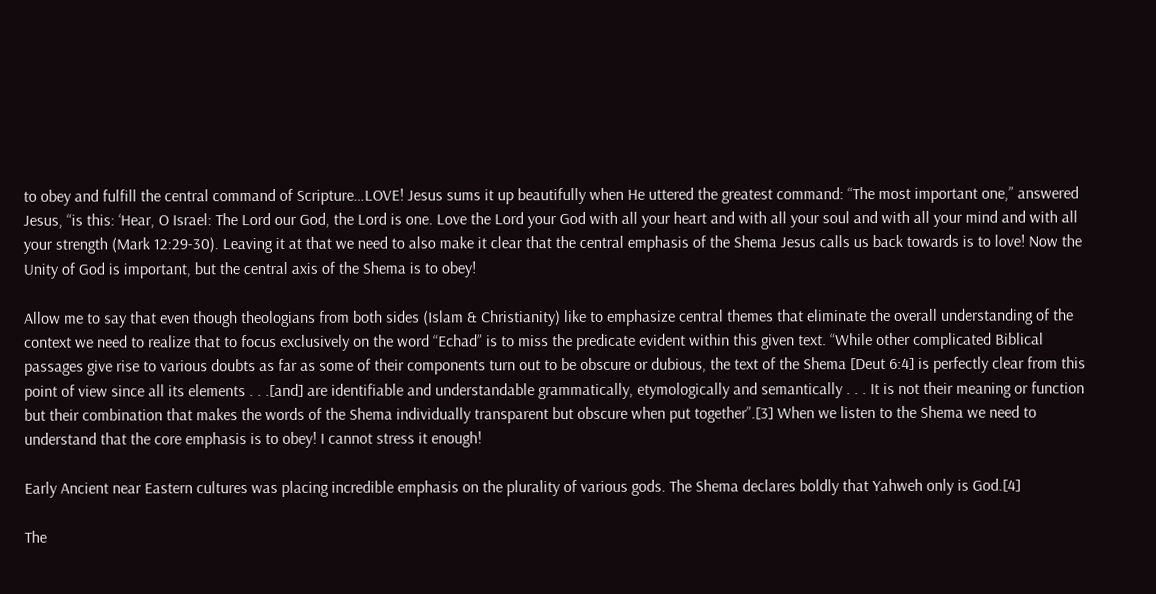to obey and fulfill the central command of Scripture…LOVE! Jesus sums it up beautifully when He uttered the greatest command: “The most important one,” answered Jesus, “is this: ‘Hear, O Israel: The Lord our God, the Lord is one. Love the Lord your God with all your heart and with all your soul and with all your mind and with all your strength (Mark 12:29-30). Leaving it at that we need to also make it clear that the central emphasis of the Shema Jesus calls us back towards is to love! Now the Unity of God is important, but the central axis of the Shema is to obey!

Allow me to say that even though theologians from both sides (Islam & Christianity) like to emphasize central themes that eliminate the overall understanding of the context we need to realize that to focus exclusively on the word “Echad” is to miss the predicate evident within this given text. “While other complicated Biblical passages give rise to various doubts as far as some of their components turn out to be obscure or dubious, the text of the Shema [Deut 6:4] is perfectly clear from this point of view since all its elements . . .[and] are identifiable and understandable grammatically, etymologically and semantically . . . It is not their meaning or function but their combination that makes the words of the Shema individually transparent but obscure when put together”.[3] When we listen to the Shema we need to understand that the core emphasis is to obey! I cannot stress it enough!

Early Ancient near Eastern cultures was placing incredible emphasis on the plurality of various gods. The Shema declares boldly that Yahweh only is God.[4]

The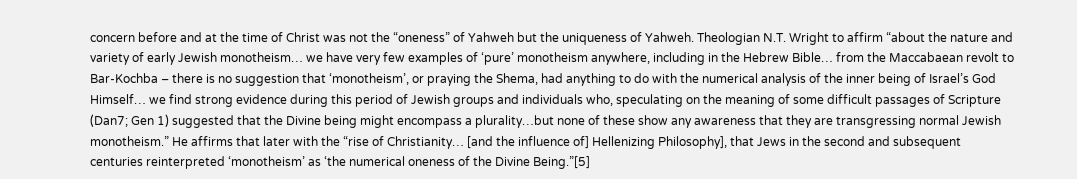concern before and at the time of Christ was not the “oneness” of Yahweh but the uniqueness of Yahweh. Theologian N.T. Wright to affirm “about the nature and variety of early Jewish monotheism… we have very few examples of ‘pure’ monotheism anywhere, including in the Hebrew Bible… from the Maccabaean revolt to Bar-Kochba – there is no suggestion that ‘monotheism’, or praying the Shema, had anything to do with the numerical analysis of the inner being of Israel’s God Himself… we find strong evidence during this period of Jewish groups and individuals who, speculating on the meaning of some difficult passages of Scripture (Dan7; Gen 1) suggested that the Divine being might encompass a plurality…but none of these show any awareness that they are transgressing normal Jewish monotheism.” He affirms that later with the “rise of Christianity… [and the influence of] Hellenizing Philosophy], that Jews in the second and subsequent centuries reinterpreted ‘monotheism’ as ‘the numerical oneness of the Divine Being.”[5]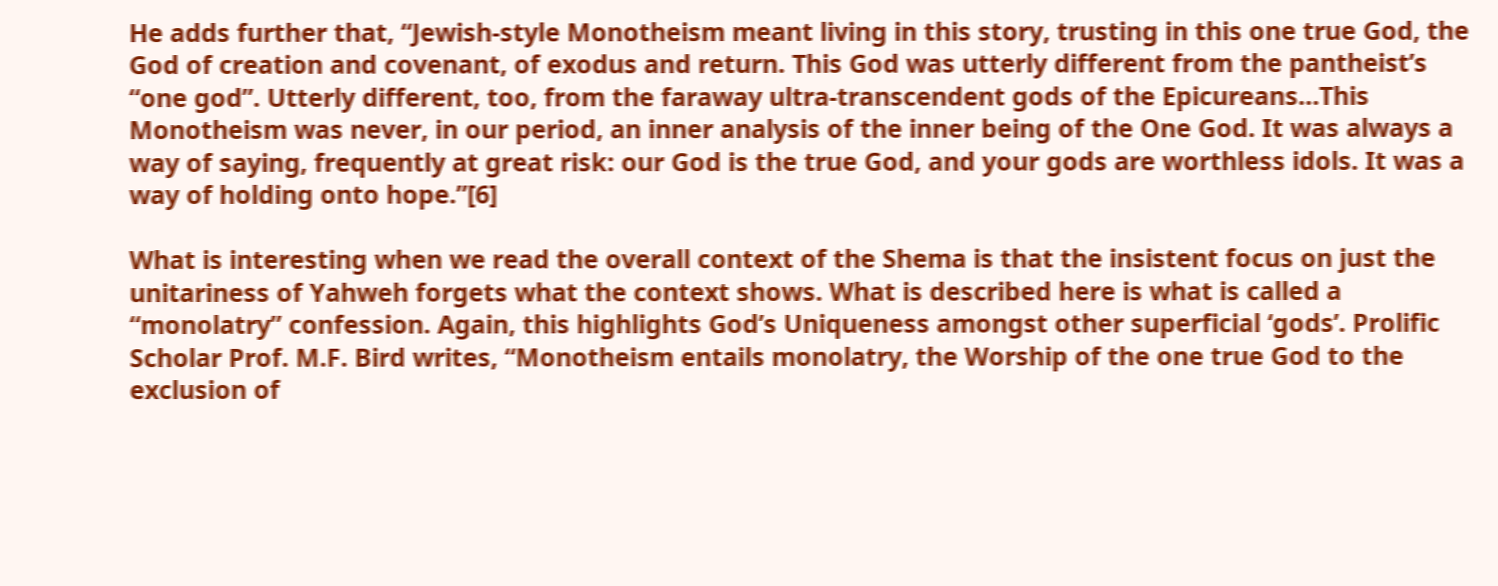He adds further that, “Jewish-style Monotheism meant living in this story, trusting in this one true God, the God of creation and covenant, of exodus and return. This God was utterly different from the pantheist’s “one god”. Utterly different, too, from the faraway ultra-transcendent gods of the Epicureans…This Monotheism was never, in our period, an inner analysis of the inner being of the One God. It was always a way of saying, frequently at great risk: our God is the true God, and your gods are worthless idols. It was a way of holding onto hope.”[6]

What is interesting when we read the overall context of the Shema is that the insistent focus on just the unitariness of Yahweh forgets what the context shows. What is described here is what is called a “monolatry” confession. Again, this highlights God’s Uniqueness amongst other superficial ‘gods’. Prolific Scholar Prof. M.F. Bird writes, “Monotheism entails monolatry, the Worship of the one true God to the exclusion of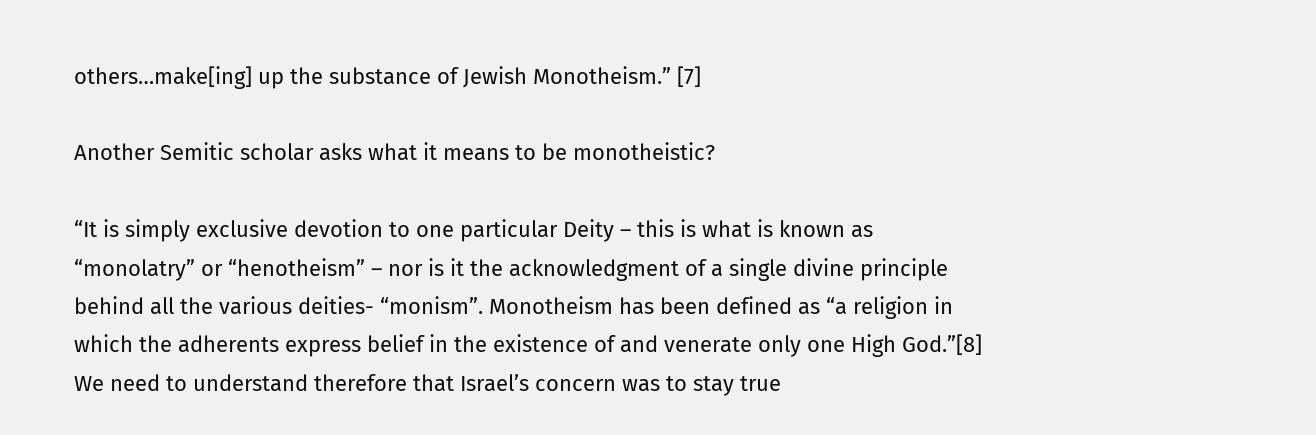others…make[ing] up the substance of Jewish Monotheism.” [7]

Another Semitic scholar asks what it means to be monotheistic?

“It is simply exclusive devotion to one particular Deity – this is what is known as “monolatry” or “henotheism” – nor is it the acknowledgment of a single divine principle behind all the various deities- “monism”. Monotheism has been defined as “a religion in which the adherents express belief in the existence of and venerate only one High God.”[8]
We need to understand therefore that Israel’s concern was to stay true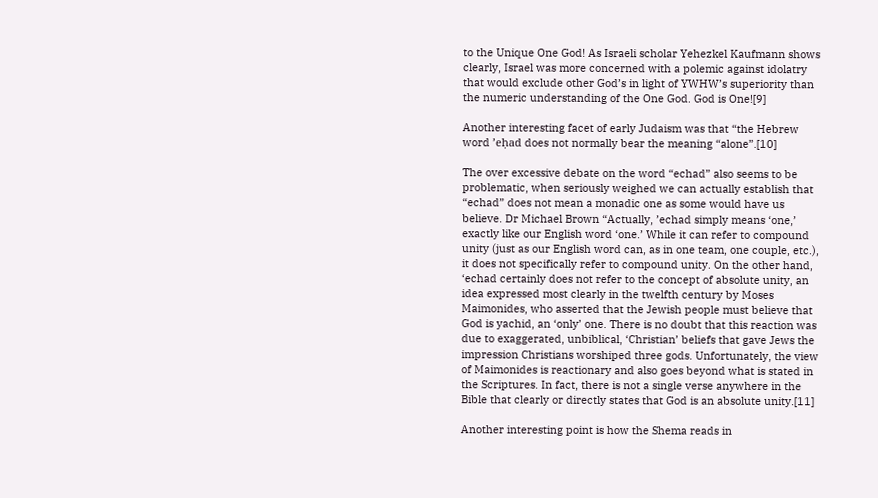to the Unique One God! As Israeli scholar Yehezkel Kaufmann shows clearly, Israel was more concerned with a polemic against idolatry that would exclude other God’s in light of YWHW’s superiority than the numeric understanding of the One God. God is One![9]

Another interesting facet of early Judaism was that “the Hebrew word ’eḥad does not normally bear the meaning “alone”.[10]

The over excessive debate on the word “echad” also seems to be problematic, when seriously weighed we can actually establish that “echad” does not mean a monadic one as some would have us believe. Dr Michael Brown “Actually, ’echad simply means ‘one,’ exactly like our English word ‘one.’ While it can refer to compound unity (just as our English word can, as in one team, one couple, etc.), it does not specifically refer to compound unity. On the other hand, ‘echad certainly does not refer to the concept of absolute unity, an idea expressed most clearly in the twelfth century by Moses Maimonides, who asserted that the Jewish people must believe that God is yachid, an ‘only’ one. There is no doubt that this reaction was due to exaggerated, unbiblical, ‘Christian’ beliefs that gave Jews the impression Christians worshiped three gods. Unfortunately, the view of Maimonides is reactionary and also goes beyond what is stated in the Scriptures. In fact, there is not a single verse anywhere in the Bible that clearly or directly states that God is an absolute unity.[11]

Another interesting point is how the Shema reads in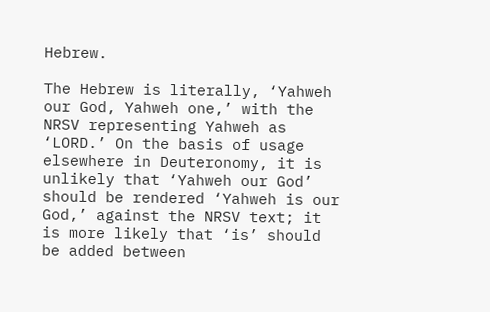Hebrew.

The Hebrew is literally, ‘Yahweh our God, Yahweh one,’ with the NRSV representing Yahweh as ‘LORD.’ On the basis of usage elsewhere in Deuteronomy, it is unlikely that ‘Yahweh our God’ should be rendered ‘Yahweh is our God,’ against the NRSV text; it is more likely that ‘is’ should be added between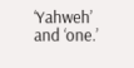‘Yahweh’ and ‘one.’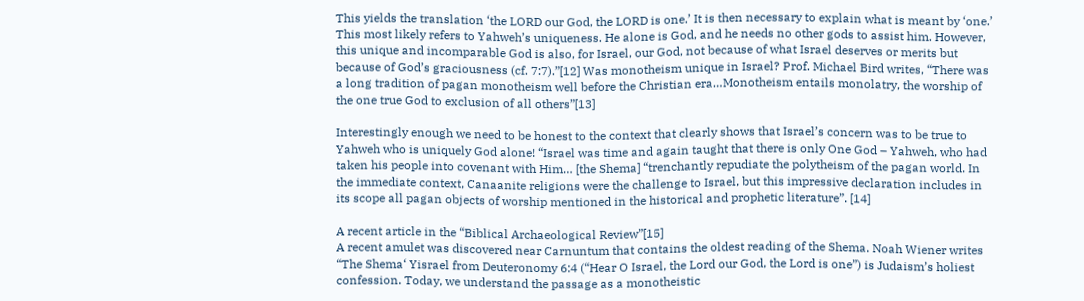This yields the translation ‘the LORD our God, the LORD is one.’ It is then necessary to explain what is meant by ‘one.’ This most likely refers to Yahweh’s uniqueness. He alone is God, and he needs no other gods to assist him. However, this unique and incomparable God is also, for Israel, our God, not because of what Israel deserves or merits but because of God’s graciousness (cf. 7:7).”[12] Was monotheism unique in Israel? Prof. Michael Bird writes, “There was a long tradition of pagan monotheism well before the Christian era…Monotheism entails monolatry, the worship of the one true God to exclusion of all others”[13]

Interestingly enough we need to be honest to the context that clearly shows that Israel’s concern was to be true to Yahweh who is uniquely God alone! “Israel was time and again taught that there is only One God – Yahweh, who had taken his people into covenant with Him… [the Shema] “trenchantly repudiate the polytheism of the pagan world. In the immediate context, Canaanite religions were the challenge to Israel, but this impressive declaration includes in its scope all pagan objects of worship mentioned in the historical and prophetic literature”. [14]

A recent article in the “Biblical Archaeological Review”[15]
A recent amulet was discovered near Carnuntum that contains the oldest reading of the Shema. Noah Wiener writes “The Shema‘ Yisrael from Deuteronomy 6:4 (“Hear O Israel, the Lord our God, the Lord is one”) is Judaism’s holiest confession. Today, we understand the passage as a monotheistic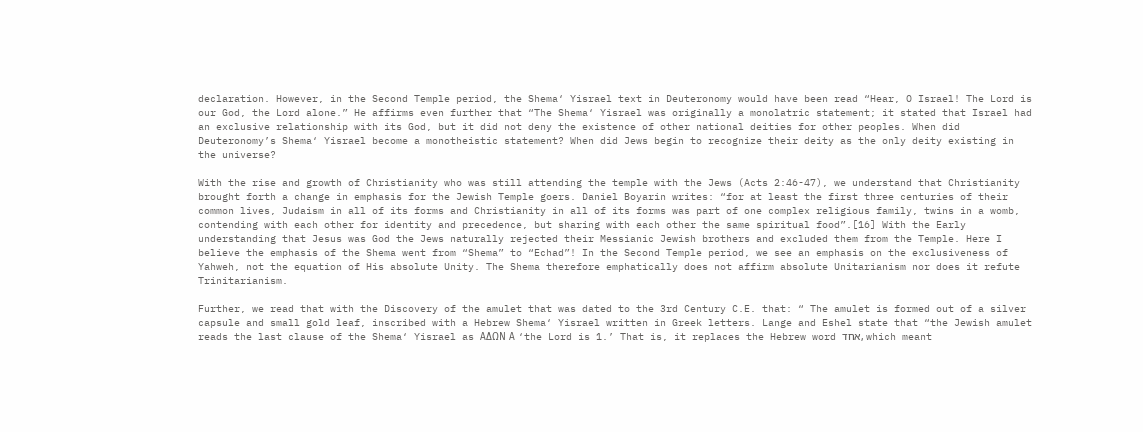declaration. However, in the Second Temple period, the Shema‘ Yisrael text in Deuteronomy would have been read “Hear, O Israel! The Lord is our God, the Lord alone.” He affirms even further that “The Shema‘ Yisrael was originally a monolatric statement; it stated that Israel had an exclusive relationship with its God, but it did not deny the existence of other national deities for other peoples. When did Deuteronomy’s Shema‘ Yisrael become a monotheistic statement? When did Jews begin to recognize their deity as the only deity existing in the universe?

With the rise and growth of Christianity who was still attending the temple with the Jews (Acts 2:46-47), we understand that Christianity brought forth a change in emphasis for the Jewish Temple goers. Daniel Boyarin writes: “for at least the first three centuries of their common lives, Judaism in all of its forms and Christianity in all of its forms was part of one complex religious family, twins in a womb, contending with each other for identity and precedence, but sharing with each other the same spiritual food”.[16] With the Early understanding that Jesus was God the Jews naturally rejected their Messianic Jewish brothers and excluded them from the Temple. Here I believe the emphasis of the Shema went from “Shema” to “Echad”! In the Second Temple period, we see an emphasis on the exclusiveness of Yahweh, not the equation of His absolute Unity. The Shema therefore emphatically does not affirm absolute Unitarianism nor does it refute Trinitarianism.

Further, we read that with the Discovery of the amulet that was dated to the 3rd Century C.E. that: “ The amulet is formed out of a silver capsule and small gold leaf, inscribed with a Hebrew Shema‘ Yisrael written in Greek letters. Lange and Eshel state that “the Jewish amulet reads the last clause of the Shema‘ Yisrael as ΑΔΩΝ Α ‘the Lord is 1.’ That is, it replaces the Hebrew word אחד, which meant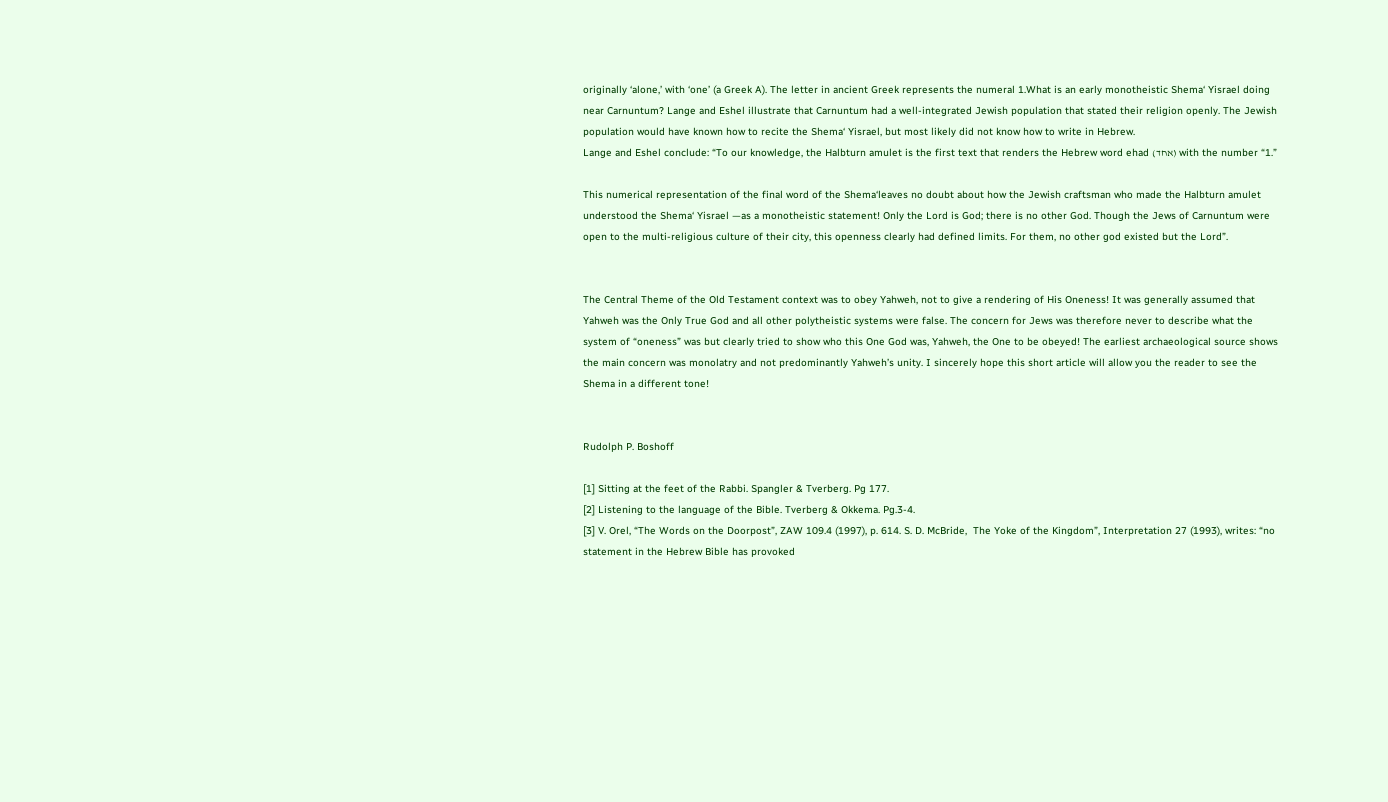originally ‘alone,’ with ‘one’ (a Greek A). The letter in ancient Greek represents the numeral 1.What is an early monotheistic Shema‘ Yisrael doing near Carnuntum? Lange and Eshel illustrate that Carnuntum had a well-integrated Jewish population that stated their religion openly. The Jewish population would have known how to recite the Shema‘ Yisrael, but most likely did not know how to write in Hebrew.
Lange and Eshel conclude: “To our knowledge, the Halbturn amulet is the first text that renders the Hebrew word ehad (אחד) with the number “1.”

This numerical representation of the final word of the Shema‘leaves no doubt about how the Jewish craftsman who made the Halbturn amulet understood the Shema‘ Yisrael —as a monotheistic statement! Only the Lord is God; there is no other God. Though the Jews of Carnuntum were open to the multi-religious culture of their city, this openness clearly had defined limits. For them, no other god existed but the Lord”.


The Central Theme of the Old Testament context was to obey Yahweh, not to give a rendering of His Oneness! It was generally assumed that Yahweh was the Only True God and all other polytheistic systems were false. The concern for Jews was therefore never to describe what the system of “oneness” was but clearly tried to show who this One God was, Yahweh, the One to be obeyed! The earliest archaeological source shows the main concern was monolatry and not predominantly Yahweh’s unity. I sincerely hope this short article will allow you the reader to see the Shema in a different tone!


Rudolph P. Boshoff

[1] Sitting at the feet of the Rabbi. Spangler & Tverberg. Pg 177.
[2] Listening to the language of the Bible. Tverberg & Okkema. Pg.3-4.
[3] V. Orel, “The Words on the Doorpost”, ZAW 109.4 (1997), p. 614. S. D. McBride,  The Yoke of the Kingdom”, Interpretation 27 (1993), writes: “no statement in the Hebrew Bible has provoked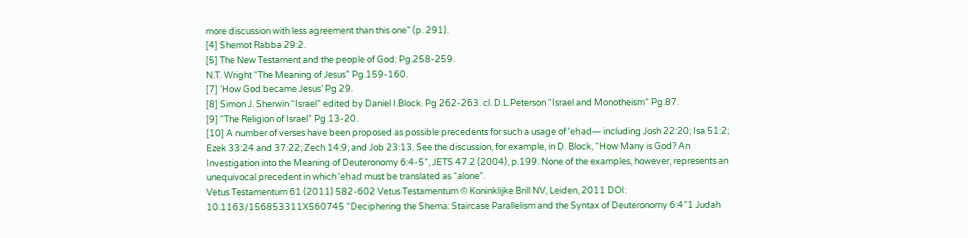more discussion with less agreement than this one” (p. 291).
[4] Shemot Rabba 29:2.
[5] The New Testament and the people of God: Pg.258-259.
N.T. Wright “The Meaning of Jesus” Pg.159-160.
[7] ‘How God became Jesus’ Pg 29.
[8] Simon J. Sherwin “Israel” edited by Daniel I.Block. Pg 262-263. cl. D.L.Peterson “Israel and Monotheism” Pg.87.
[9] ”The Religion of Israel” Pg 13-20.
[10] A number of verses have been proposed as possible precedents for such a usage of ’eḥad— including Josh 22:20; Isa 51:2; Ezek 33:24 and 37:22; Zech 14:9; and Job 23:13. See the discussion, for example, in D. Block, “How Many is God? An Investigation into the Meaning of Deuteronomy 6:4-5”, JETS 47.2 (2004), p.199. None of the examples, however, represents an unequivocal precedent in which ’eḥad must be translated as “alone”.
Vetus Testamentum 61 (2011) 582-602 Vetus Testamentum © Koninklijke Brill NV, Leiden, 2011 DOI: 10.1163/156853311X560745 “Deciphering the Shema: Staircase Parallelism and the Syntax of Deuteronomy 6:4”1 Judah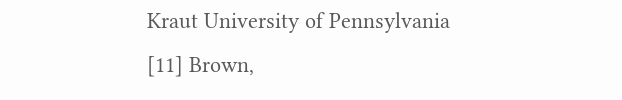Kraut University of Pennsylvania
[11] Brown,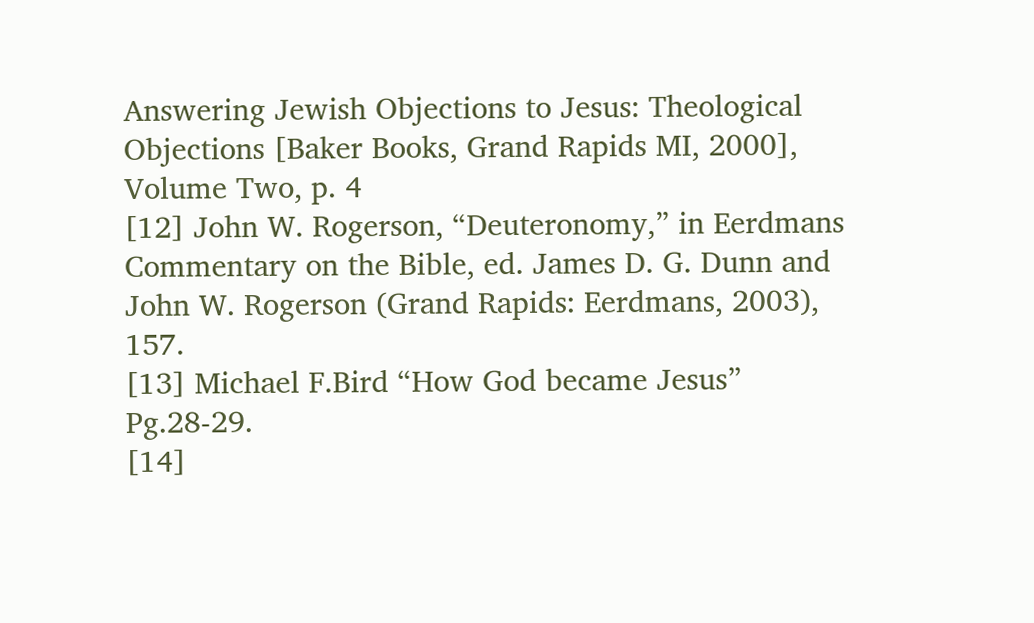Answering Jewish Objections to Jesus: Theological Objections [Baker Books, Grand Rapids MI, 2000], Volume Two, p. 4
[12] John W. Rogerson, “Deuteronomy,” in Eerdmans Commentary on the Bible, ed. James D. G. Dunn and John W. Rogerson (Grand Rapids: Eerdmans, 2003), 157.
[13] Michael F.Bird “How God became Jesus” Pg.28-29.
[14]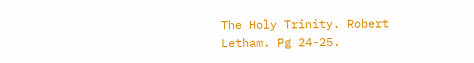The Holy Trinity. Robert Letham. Pg 24-25.